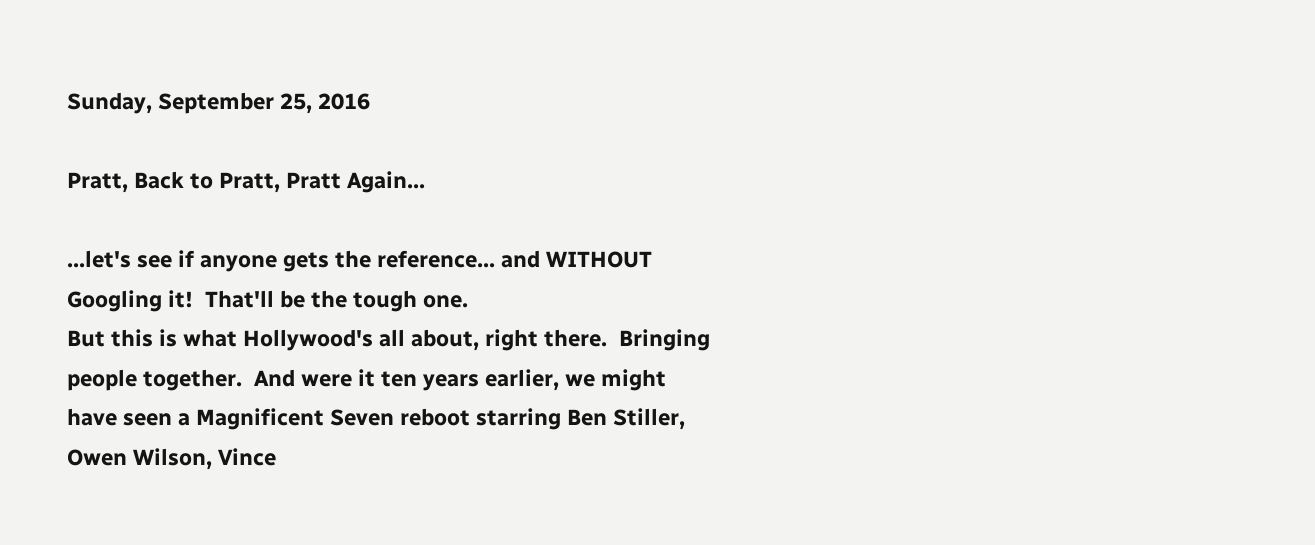Sunday, September 25, 2016

Pratt, Back to Pratt, Pratt Again...

...let's see if anyone gets the reference... and WITHOUT Googling it!  That'll be the tough one.
But this is what Hollywood's all about, right there.  Bringing people together.  And were it ten years earlier, we might have seen a Magnificent Seven reboot starring Ben Stiller, Owen Wilson, Vince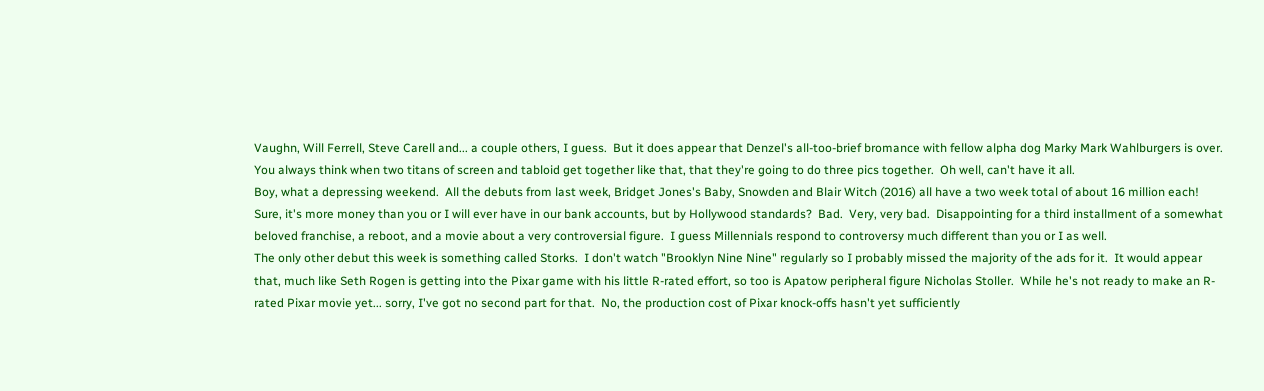Vaughn, Will Ferrell, Steve Carell and... a couple others, I guess.  But it does appear that Denzel's all-too-brief bromance with fellow alpha dog Marky Mark Wahlburgers is over.  You always think when two titans of screen and tabloid get together like that, that they're going to do three pics together.  Oh well, can't have it all.
Boy, what a depressing weekend.  All the debuts from last week, Bridget Jones's Baby, Snowden and Blair Witch (2016) all have a two week total of about 16 million each!  Sure, it's more money than you or I will ever have in our bank accounts, but by Hollywood standards?  Bad.  Very, very bad.  Disappointing for a third installment of a somewhat beloved franchise, a reboot, and a movie about a very controversial figure.  I guess Millennials respond to controversy much different than you or I as well.
The only other debut this week is something called Storks.  I don't watch "Brooklyn Nine Nine" regularly so I probably missed the majority of the ads for it.  It would appear that, much like Seth Rogen is getting into the Pixar game with his little R-rated effort, so too is Apatow peripheral figure Nicholas Stoller.  While he's not ready to make an R-rated Pixar movie yet... sorry, I've got no second part for that.  No, the production cost of Pixar knock-offs hasn't yet sufficiently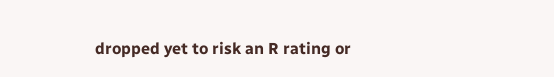dropped yet to risk an R rating or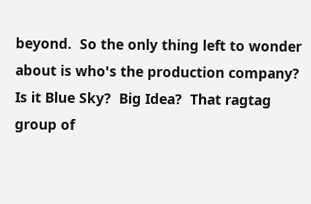beyond.  So the only thing left to wonder about is who's the production company?  Is it Blue Sky?  Big Idea?  That ragtag group of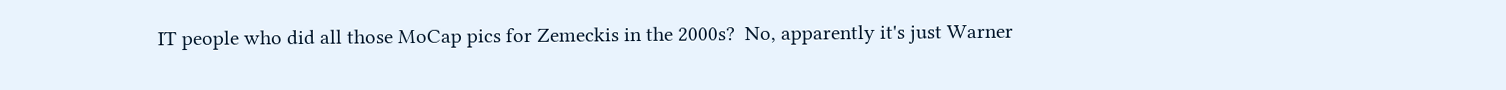IT people who did all those MoCap pics for Zemeckis in the 2000s?  No, apparently it's just Warner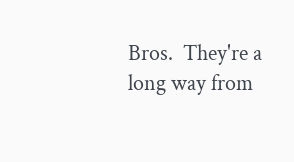Bros.  They're a long way from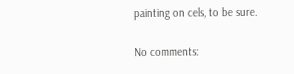painting on cels, to be sure.

No comments: